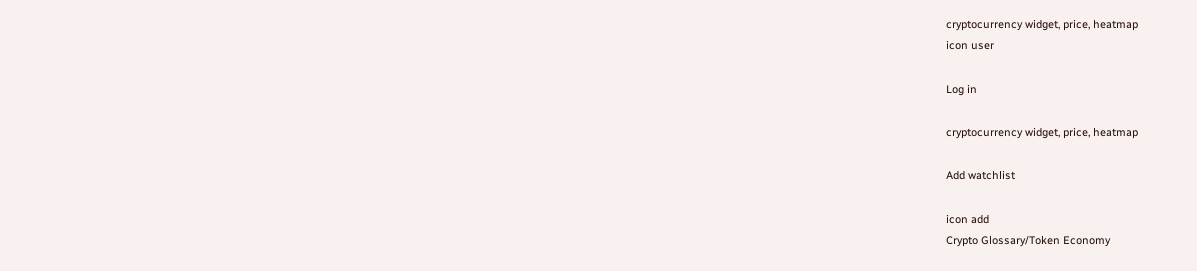cryptocurrency widget, price, heatmap
icon user

Log in

cryptocurrency widget, price, heatmap

Add watchlist

icon add
Crypto Glossary/Token Economy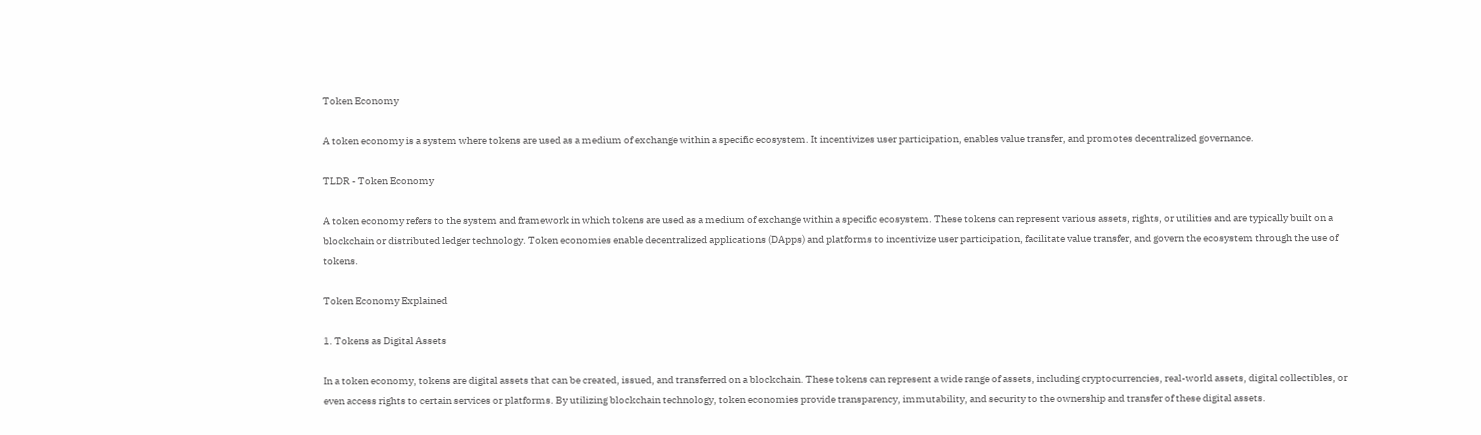Token Economy

A token economy is a system where tokens are used as a medium of exchange within a specific ecosystem. It incentivizes user participation, enables value transfer, and promotes decentralized governance.

TLDR - Token Economy

A token economy refers to the system and framework in which tokens are used as a medium of exchange within a specific ecosystem. These tokens can represent various assets, rights, or utilities and are typically built on a blockchain or distributed ledger technology. Token economies enable decentralized applications (DApps) and platforms to incentivize user participation, facilitate value transfer, and govern the ecosystem through the use of tokens.

Token Economy Explained

1. Tokens as Digital Assets

In a token economy, tokens are digital assets that can be created, issued, and transferred on a blockchain. These tokens can represent a wide range of assets, including cryptocurrencies, real-world assets, digital collectibles, or even access rights to certain services or platforms. By utilizing blockchain technology, token economies provide transparency, immutability, and security to the ownership and transfer of these digital assets.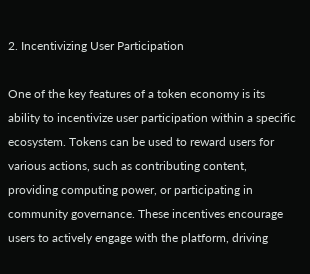2. Incentivizing User Participation

One of the key features of a token economy is its ability to incentivize user participation within a specific ecosystem. Tokens can be used to reward users for various actions, such as contributing content, providing computing power, or participating in community governance. These incentives encourage users to actively engage with the platform, driving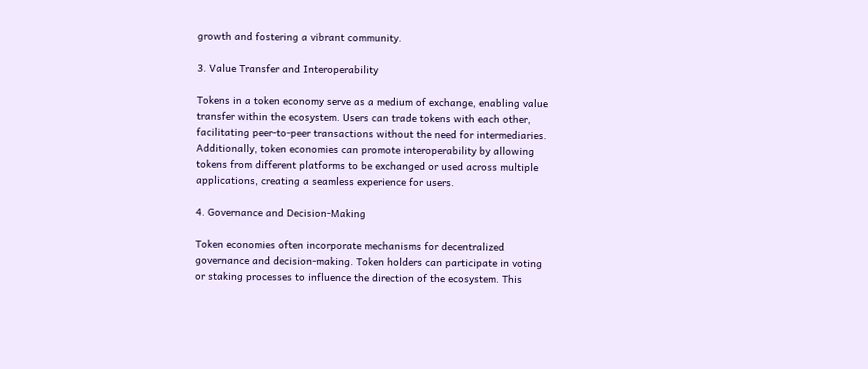growth and fostering a vibrant community.

3. Value Transfer and Interoperability

Tokens in a token economy serve as a medium of exchange, enabling value transfer within the ecosystem. Users can trade tokens with each other, facilitating peer-to-peer transactions without the need for intermediaries. Additionally, token economies can promote interoperability by allowing tokens from different platforms to be exchanged or used across multiple applications, creating a seamless experience for users.

4. Governance and Decision-Making

Token economies often incorporate mechanisms for decentralized governance and decision-making. Token holders can participate in voting or staking processes to influence the direction of the ecosystem. This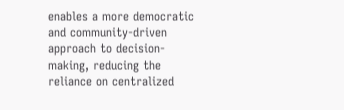enables a more democratic and community-driven approach to decision-making, reducing the reliance on centralized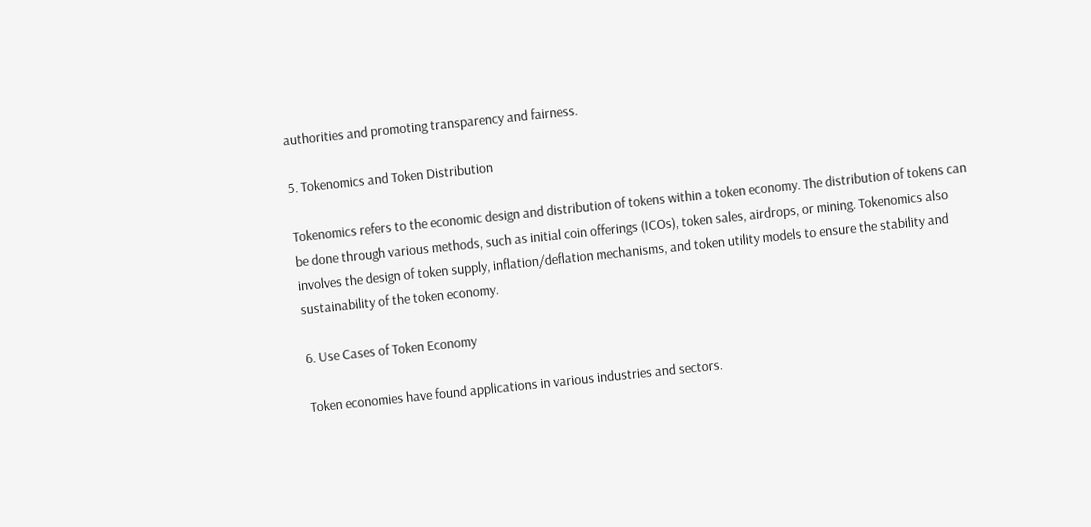authorities and promoting transparency and fairness.

5. Tokenomics and Token Distribution

Tokenomics refers to the economic design and distribution of tokens within a token economy. The distribution of tokens can be done through various methods, such as initial coin offerings (ICOs), token sales, airdrops, or mining. Tokenomics also involves the design of token supply, inflation/deflation mechanisms, and token utility models to ensure the stability and sustainability of the token economy.

6. Use Cases of Token Economy

Token economies have found applications in various industries and sectors.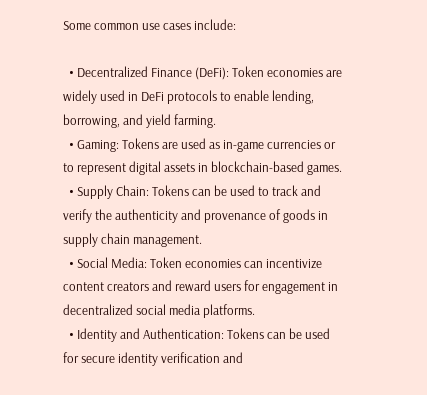Some common use cases include:

  • Decentralized Finance (DeFi): Token economies are widely used in DeFi protocols to enable lending, borrowing, and yield farming.
  • Gaming: Tokens are used as in-game currencies or to represent digital assets in blockchain-based games.
  • Supply Chain: Tokens can be used to track and verify the authenticity and provenance of goods in supply chain management.
  • Social Media: Token economies can incentivize content creators and reward users for engagement in decentralized social media platforms.
  • Identity and Authentication: Tokens can be used for secure identity verification and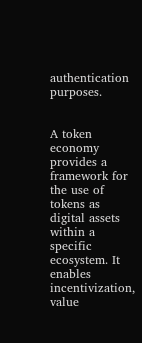authentication purposes.


A token economy provides a framework for the use of tokens as digital assets within a specific ecosystem. It enables incentivization, value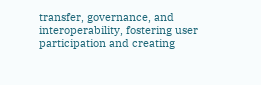transfer, governance, and interoperability, fostering user participation and creating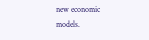new economic models.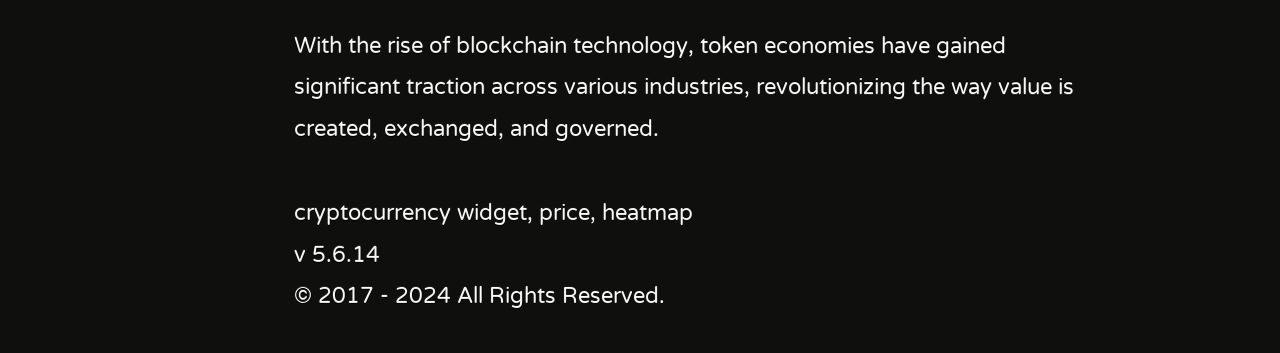With the rise of blockchain technology, token economies have gained significant traction across various industries, revolutionizing the way value is created, exchanged, and governed.

cryptocurrency widget, price, heatmap
v 5.6.14
© 2017 - 2024 All Rights Reserved.